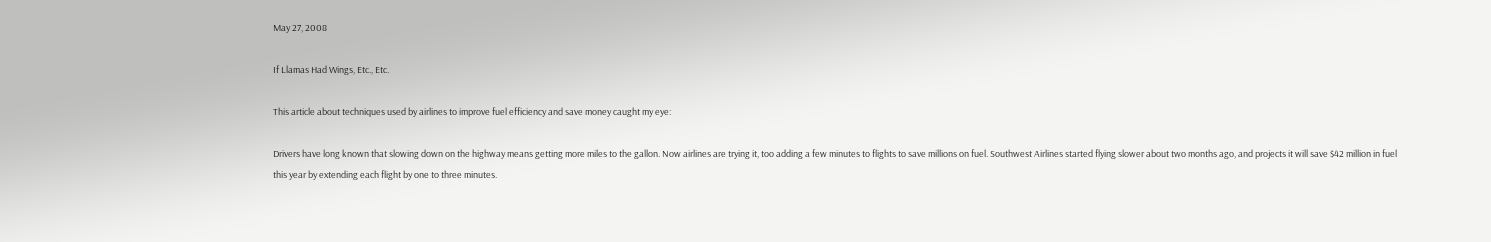May 27, 2008

If Llamas Had Wings, Etc., Etc.

This article about techniques used by airlines to improve fuel efficiency and save money caught my eye:

Drivers have long known that slowing down on the highway means getting more miles to the gallon. Now airlines are trying it, too adding a few minutes to flights to save millions on fuel. Southwest Airlines started flying slower about two months ago, and projects it will save $42 million in fuel this year by extending each flight by one to three minutes.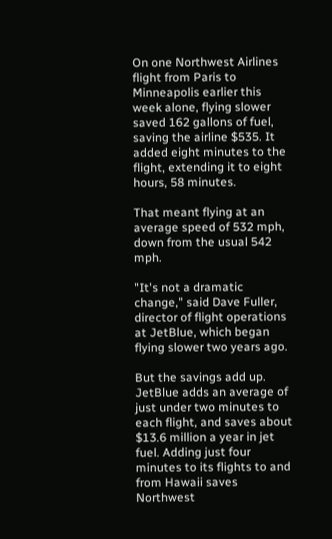On one Northwest Airlines flight from Paris to Minneapolis earlier this week alone, flying slower saved 162 gallons of fuel, saving the airline $535. It added eight minutes to the flight, extending it to eight hours, 58 minutes.

That meant flying at an average speed of 532 mph, down from the usual 542 mph.

"It's not a dramatic change," said Dave Fuller, director of flight operations at JetBlue, which began flying slower two years ago.

But the savings add up. JetBlue adds an average of just under two minutes to each flight, and saves about $13.6 million a year in jet fuel. Adding just four minutes to its flights to and from Hawaii saves Northwest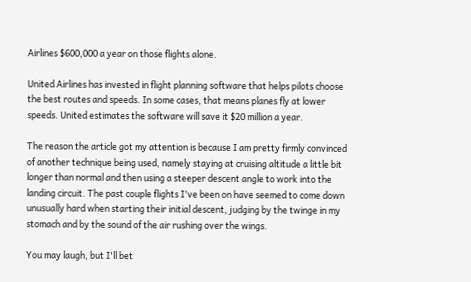Airlines $600,000 a year on those flights alone.

United Airlines has invested in flight planning software that helps pilots choose the best routes and speeds. In some cases, that means planes fly at lower speeds. United estimates the software will save it $20 million a year.

The reason the article got my attention is because I am pretty firmly convinced of another technique being used, namely staying at cruising altitude a little bit longer than normal and then using a steeper descent angle to work into the landing circuit. The past couple flights I've been on have seemed to come down unusually hard when starting their initial descent, judging by the twinge in my stomach and by the sound of the air rushing over the wings.

You may laugh, but I'll bet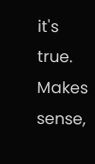it's true. Makes sense,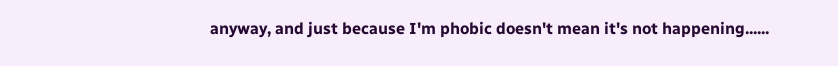anyway, and just because I'm phobic doesn't mean it's not happening......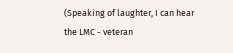(Speaking of laughter, I can hear the LMC - veteran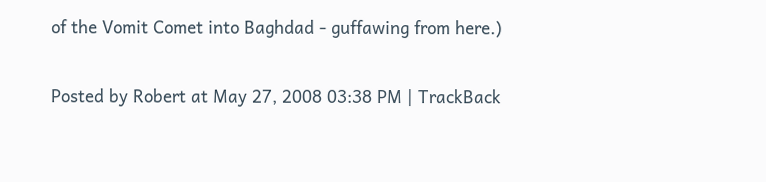of the Vomit Comet into Baghdad - guffawing from here.)

Posted by Robert at May 27, 2008 03:38 PM | TrackBack